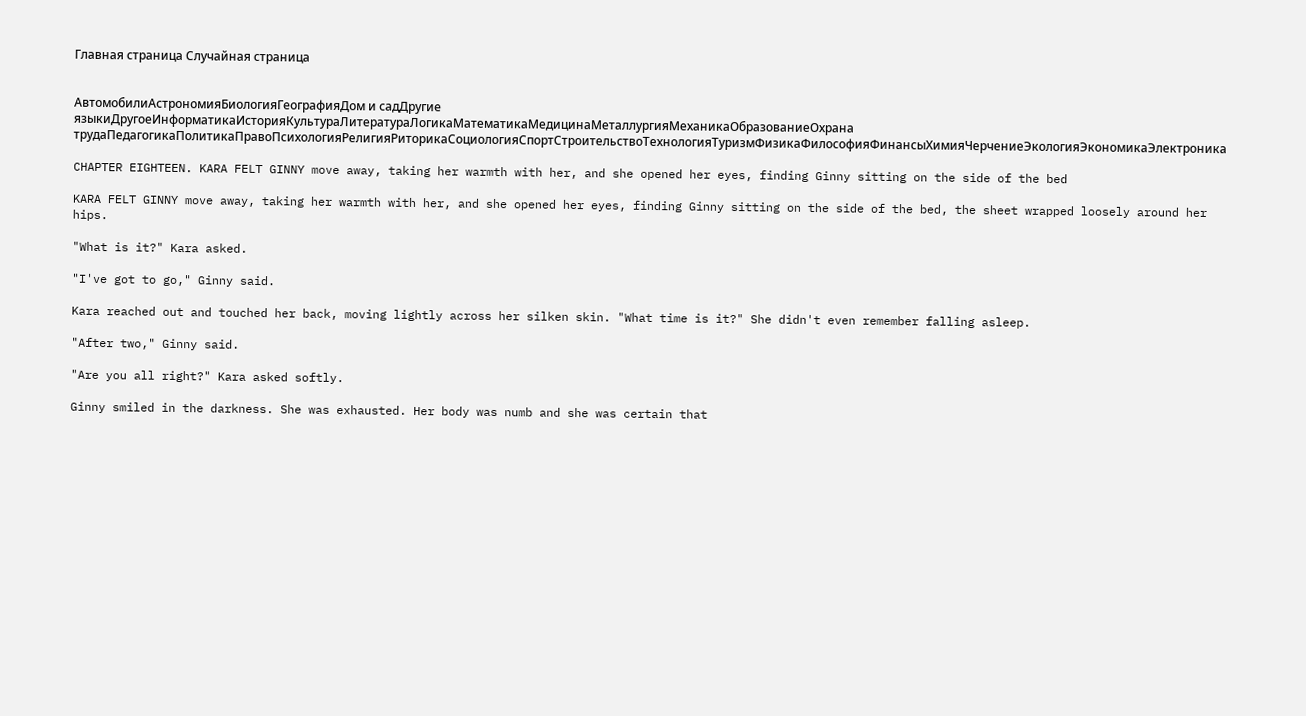Главная страница Случайная страница


АвтомобилиАстрономияБиологияГеографияДом и садДругие языкиДругоеИнформатикаИсторияКультураЛитератураЛогикаМатематикаМедицинаМеталлургияМеханикаОбразованиеОхрана трудаПедагогикаПолитикаПравоПсихологияРелигияРиторикаСоциологияСпортСтроительствоТехнологияТуризмФизикаФилософияФинансыХимияЧерчениеЭкологияЭкономикаЭлектроника

CHAPTER EIGHTEEN. KARA FELT GINNY move away, taking her warmth with her, and she opened her eyes, finding Ginny sitting on the side of the bed

KARA FELT GINNY move away, taking her warmth with her, and she opened her eyes, finding Ginny sitting on the side of the bed, the sheet wrapped loosely around her hips.

"What is it?" Kara asked.

"I've got to go," Ginny said.

Kara reached out and touched her back, moving lightly across her silken skin. "What time is it?" She didn't even remember falling asleep.

"After two," Ginny said.

"Are you all right?" Kara asked softly.

Ginny smiled in the darkness. She was exhausted. Her body was numb and she was certain that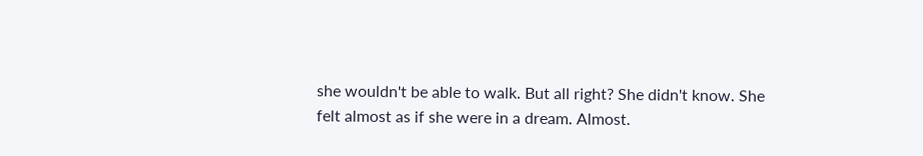she wouldn't be able to walk. But all right? She didn't know. She felt almost as if she were in a dream. Almost.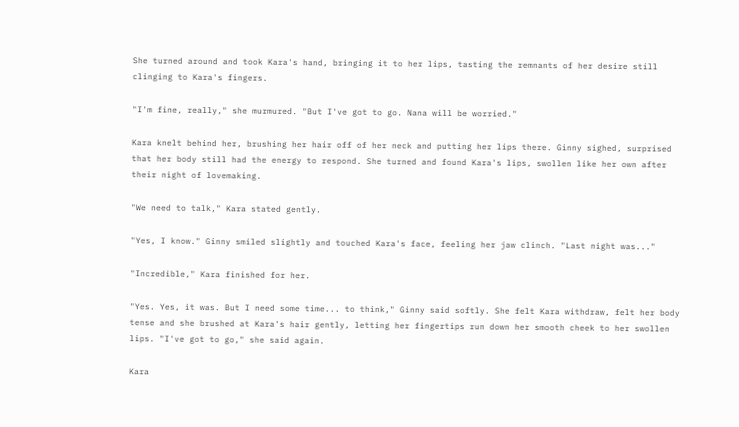She turned around and took Kara's hand, bringing it to her lips, tasting the remnants of her desire still clinging to Kara's fingers.

"I'm fine, really," she murmured. "But I've got to go. Nana will be worried."

Kara knelt behind her, brushing her hair off of her neck and putting her lips there. Ginny sighed, surprised that her body still had the energy to respond. She turned and found Kara's lips, swollen like her own after their night of lovemaking.

"We need to talk," Kara stated gently.

"Yes, I know." Ginny smiled slightly and touched Kara's face, feeling her jaw clinch. "Last night was..."

"Incredible," Kara finished for her.

"Yes. Yes, it was. But I need some time... to think," Ginny said softly. She felt Kara withdraw, felt her body tense and she brushed at Kara's hair gently, letting her fingertips run down her smooth cheek to her swollen lips. "I've got to go," she said again.

Kara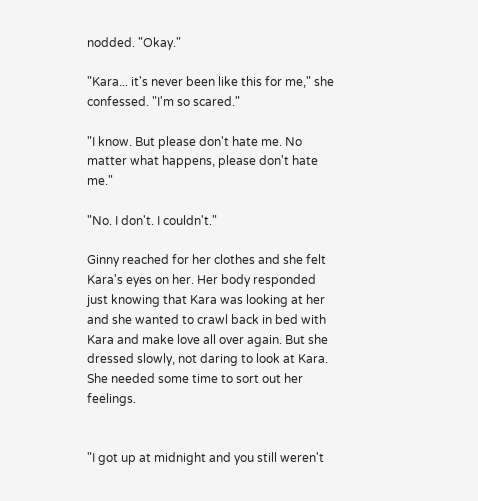nodded. "Okay."

"Kara... it's never been like this for me," she confessed. "I'm so scared."

"I know. But please don't hate me. No matter what happens, please don't hate me."

"No. I don't. I couldn't."

Ginny reached for her clothes and she felt Kara's eyes on her. Her body responded just knowing that Kara was looking at her and she wanted to crawl back in bed with Kara and make love all over again. But she dressed slowly, not daring to look at Kara. She needed some time to sort out her feelings.


"I got up at midnight and you still weren't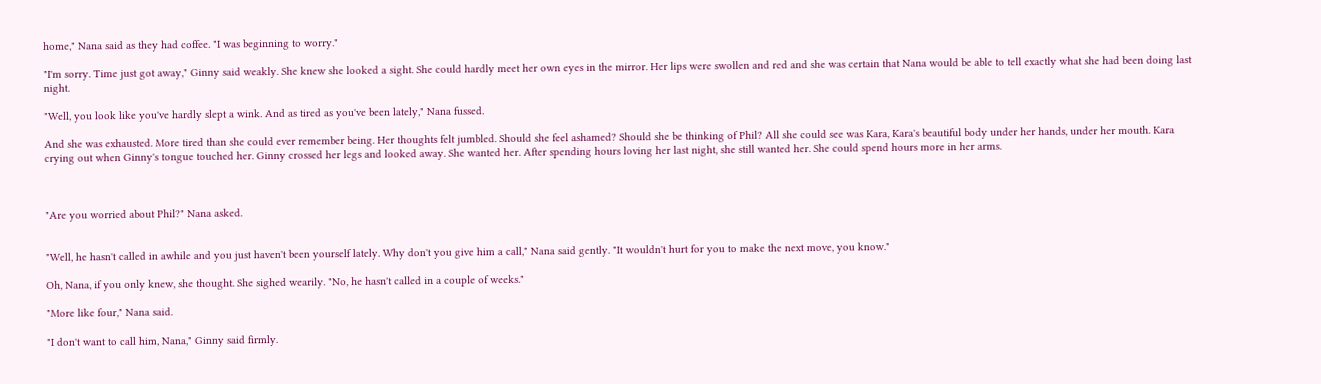home," Nana said as they had coffee. "I was beginning to worry."

"I'm sorry. Time just got away," Ginny said weakly. She knew she looked a sight. She could hardly meet her own eyes in the mirror. Her lips were swollen and red and she was certain that Nana would be able to tell exactly what she had been doing last night.

"Well, you look like you've hardly slept a wink. And as tired as you've been lately," Nana fussed.

And she was exhausted. More tired than she could ever remember being. Her thoughts felt jumbled. Should she feel ashamed? Should she be thinking of Phil? All she could see was Kara, Kara's beautiful body under her hands, under her mouth. Kara crying out when Ginny's tongue touched her. Ginny crossed her legs and looked away. She wanted her. After spending hours loving her last night, she still wanted her. She could spend hours more in her arms.



"Are you worried about Phil?" Nana asked.


"Well, he hasn't called in awhile and you just haven't been yourself lately. Why don't you give him a call," Nana said gently. "It wouldn't hurt for you to make the next move, you know."

Oh, Nana, if you only knew, she thought. She sighed wearily. "No, he hasn't called in a couple of weeks."

"More like four," Nana said.

"I don't want to call him, Nana," Ginny said firmly.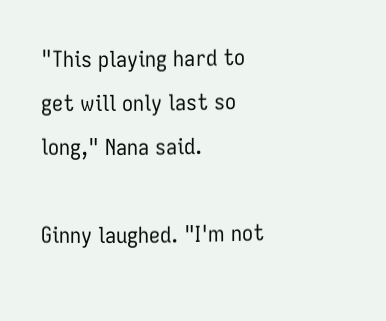"This playing hard to get will only last so long," Nana said.

Ginny laughed. "I'm not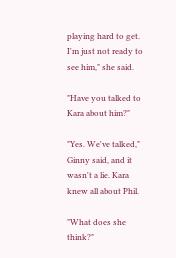playing hard to get. I'm just not ready to see him," she said.

"Have you talked to Kara about him?"

"Yes. We've talked," Ginny said, and it wasn't a lie. Kara knew all about Phil.

"What does she think?"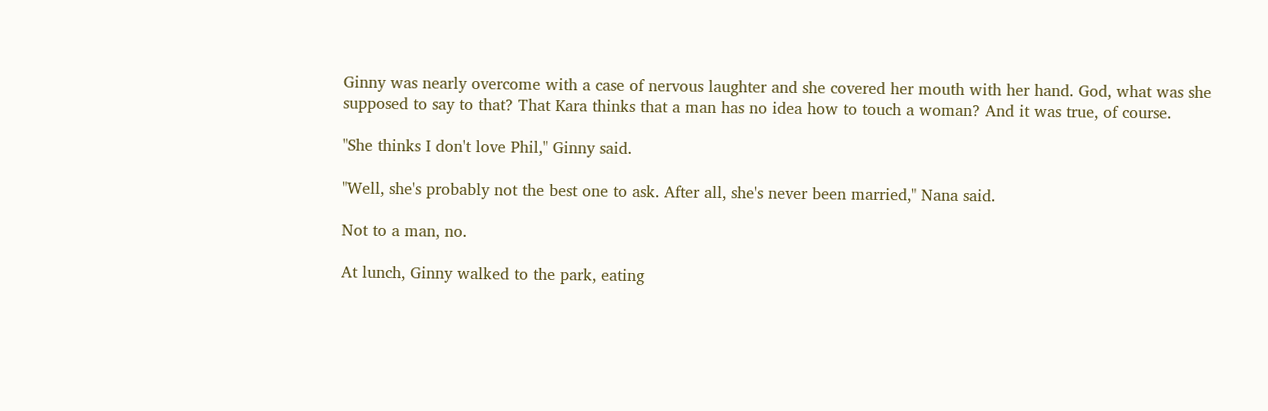Ginny was nearly overcome with a case of nervous laughter and she covered her mouth with her hand. God, what was she supposed to say to that? That Kara thinks that a man has no idea how to touch a woman? And it was true, of course.

"She thinks I don't love Phil," Ginny said.

"Well, she's probably not the best one to ask. After all, she's never been married," Nana said.

Not to a man, no.

At lunch, Ginny walked to the park, eating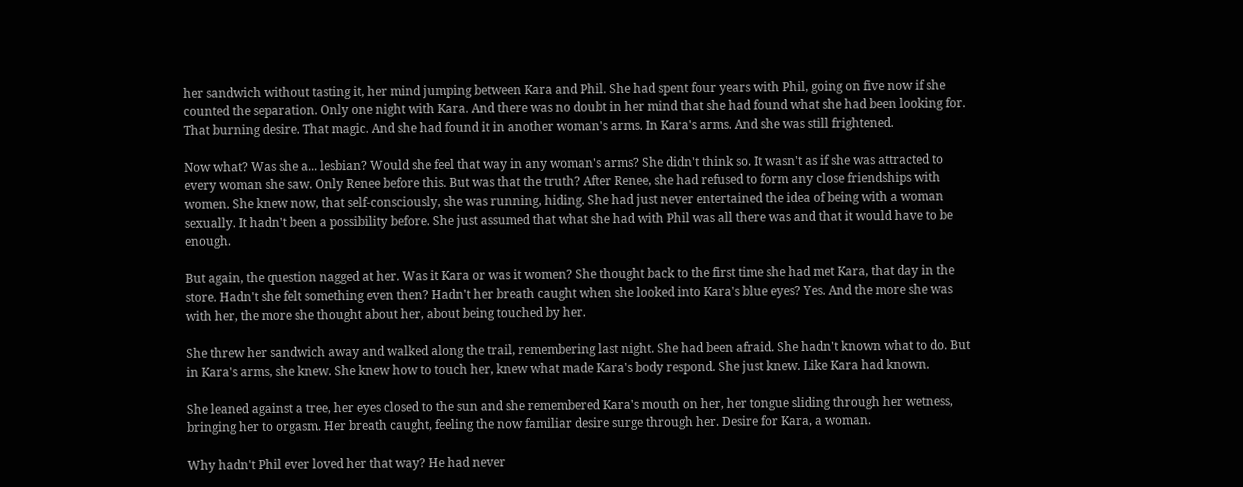her sandwich without tasting it, her mind jumping between Kara and Phil. She had spent four years with Phil, going on five now if she counted the separation. Only one night with Kara. And there was no doubt in her mind that she had found what she had been looking for. That burning desire. That magic. And she had found it in another woman's arms. In Kara's arms. And she was still frightened.

Now what? Was she a... lesbian? Would she feel that way in any woman's arms? She didn't think so. It wasn't as if she was attracted to every woman she saw. Only Renee before this. But was that the truth? After Renee, she had refused to form any close friendships with women. She knew now, that self-consciously, she was running, hiding. She had just never entertained the idea of being with a woman sexually. It hadn't been a possibility before. She just assumed that what she had with Phil was all there was and that it would have to be enough.

But again, the question nagged at her. Was it Kara or was it women? She thought back to the first time she had met Kara, that day in the store. Hadn't she felt something even then? Hadn't her breath caught when she looked into Kara's blue eyes? Yes. And the more she was with her, the more she thought about her, about being touched by her.

She threw her sandwich away and walked along the trail, remembering last night. She had been afraid. She hadn't known what to do. But in Kara's arms, she knew. She knew how to touch her, knew what made Kara's body respond. She just knew. Like Kara had known.

She leaned against a tree, her eyes closed to the sun and she remembered Kara's mouth on her, her tongue sliding through her wetness, bringing her to orgasm. Her breath caught, feeling the now familiar desire surge through her. Desire for Kara, a woman.

Why hadn't Phil ever loved her that way? He had never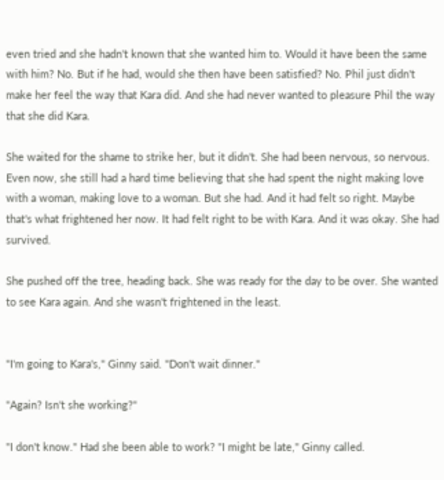even tried and she hadn't known that she wanted him to. Would it have been the same with him? No. But if he had, would she then have been satisfied? No. Phil just didn't make her feel the way that Kara did. And she had never wanted to pleasure Phil the way that she did Kara.

She waited for the shame to strike her, but it didn't. She had been nervous, so nervous. Even now, she still had a hard time believing that she had spent the night making love with a woman, making love to a woman. But she had. And it had felt so right. Maybe that's what frightened her now. It had felt right to be with Kara. And it was okay. She had survived.

She pushed off the tree, heading back. She was ready for the day to be over. She wanted to see Kara again. And she wasn't frightened in the least.


"I'm going to Kara's," Ginny said. "Don't wait dinner."

"Again? Isn't she working?"

"I don't know." Had she been able to work? "I might be late," Ginny called.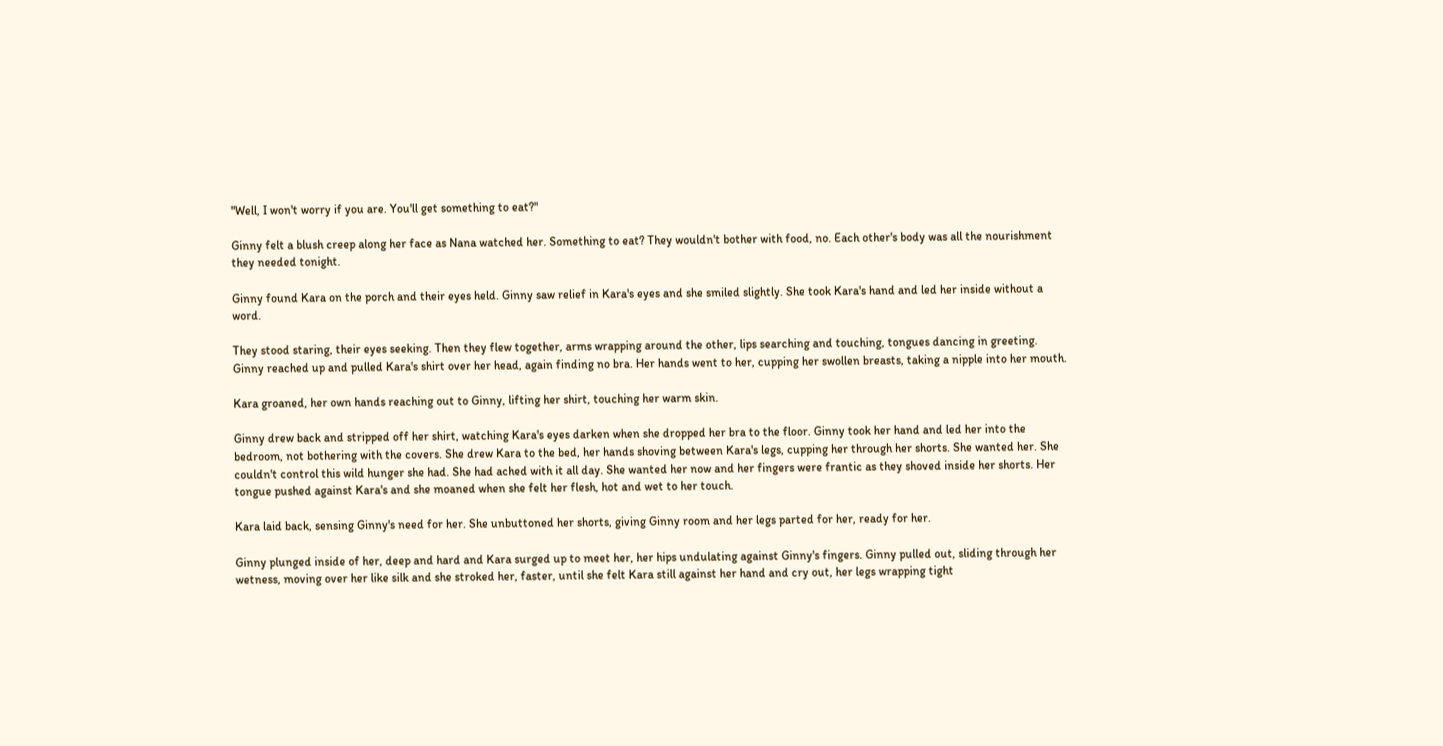"Well, I won't worry if you are. You'll get something to eat?"

Ginny felt a blush creep along her face as Nana watched her. Something to eat? They wouldn't bother with food, no. Each other's body was all the nourishment they needed tonight.

Ginny found Kara on the porch and their eyes held. Ginny saw relief in Kara's eyes and she smiled slightly. She took Kara's hand and led her inside without a word.

They stood staring, their eyes seeking. Then they flew together, arms wrapping around the other, lips searching and touching, tongues dancing in greeting. Ginny reached up and pulled Kara's shirt over her head, again finding no bra. Her hands went to her, cupping her swollen breasts, taking a nipple into her mouth.

Kara groaned, her own hands reaching out to Ginny, lifting her shirt, touching her warm skin.

Ginny drew back and stripped off her shirt, watching Kara's eyes darken when she dropped her bra to the floor. Ginny took her hand and led her into the bedroom, not bothering with the covers. She drew Kara to the bed, her hands shoving between Kara's legs, cupping her through her shorts. She wanted her. She couldn't control this wild hunger she had. She had ached with it all day. She wanted her now and her fingers were frantic as they shoved inside her shorts. Her tongue pushed against Kara's and she moaned when she felt her flesh, hot and wet to her touch.

Kara laid back, sensing Ginny's need for her. She unbuttoned her shorts, giving Ginny room and her legs parted for her, ready for her.

Ginny plunged inside of her, deep and hard and Kara surged up to meet her, her hips undulating against Ginny's fingers. Ginny pulled out, sliding through her wetness, moving over her like silk and she stroked her, faster, until she felt Kara still against her hand and cry out, her legs wrapping tight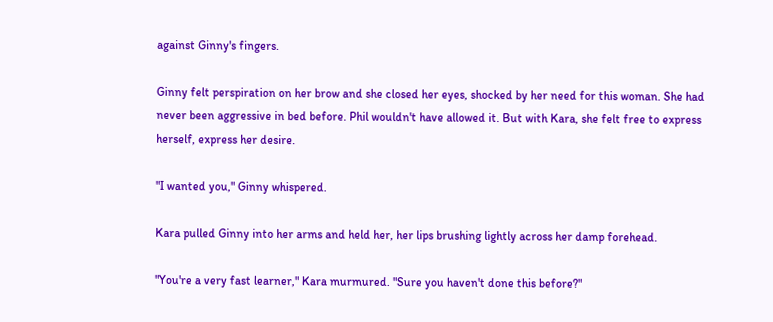against Ginny's fingers.

Ginny felt perspiration on her brow and she closed her eyes, shocked by her need for this woman. She had never been aggressive in bed before. Phil wouldn't have allowed it. But with Kara, she felt free to express herself, express her desire.

"I wanted you," Ginny whispered.

Kara pulled Ginny into her arms and held her, her lips brushing lightly across her damp forehead.

"You're a very fast learner," Kara murmured. "Sure you haven't done this before?"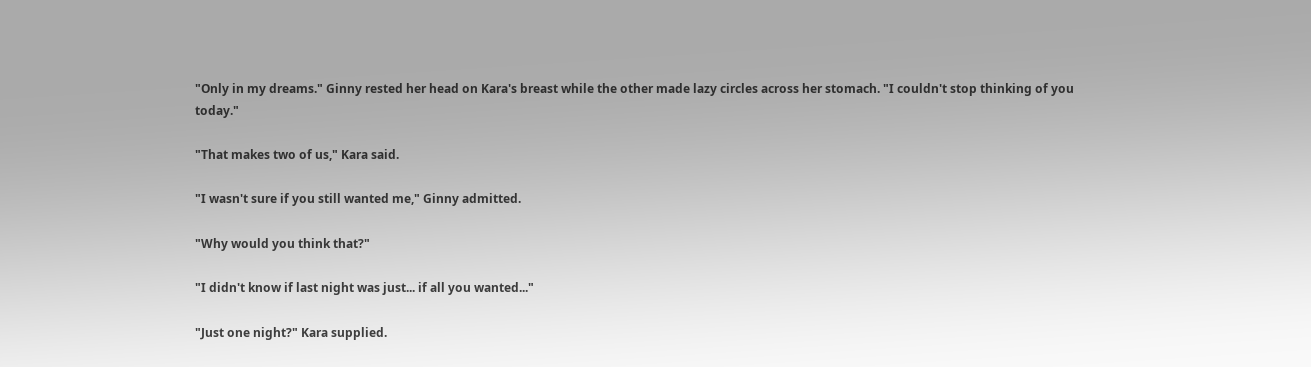"Only in my dreams." Ginny rested her head on Kara's breast while the other made lazy circles across her stomach. "I couldn't stop thinking of you today."

"That makes two of us," Kara said.

"I wasn't sure if you still wanted me," Ginny admitted.

"Why would you think that?"

"I didn't know if last night was just... if all you wanted..."

"Just one night?" Kara supplied.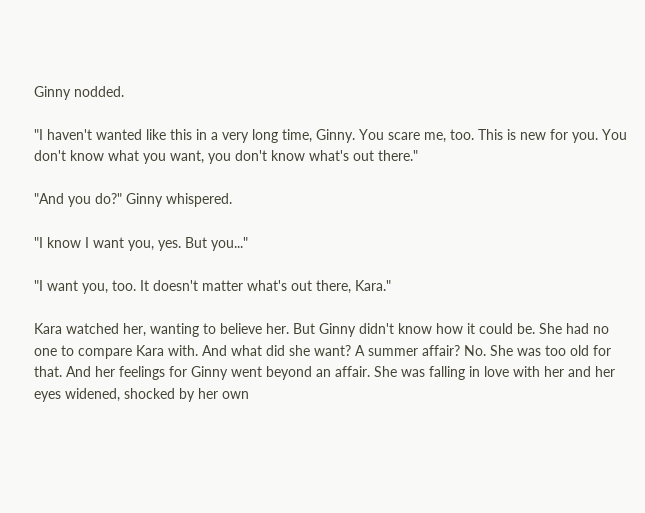Ginny nodded.

"I haven't wanted like this in a very long time, Ginny. You scare me, too. This is new for you. You don't know what you want, you don't know what's out there."

"And you do?" Ginny whispered.

"I know I want you, yes. But you..."

"I want you, too. It doesn't matter what's out there, Kara."

Kara watched her, wanting to believe her. But Ginny didn't know how it could be. She had no one to compare Kara with. And what did she want? A summer affair? No. She was too old for that. And her feelings for Ginny went beyond an affair. She was falling in love with her and her eyes widened, shocked by her own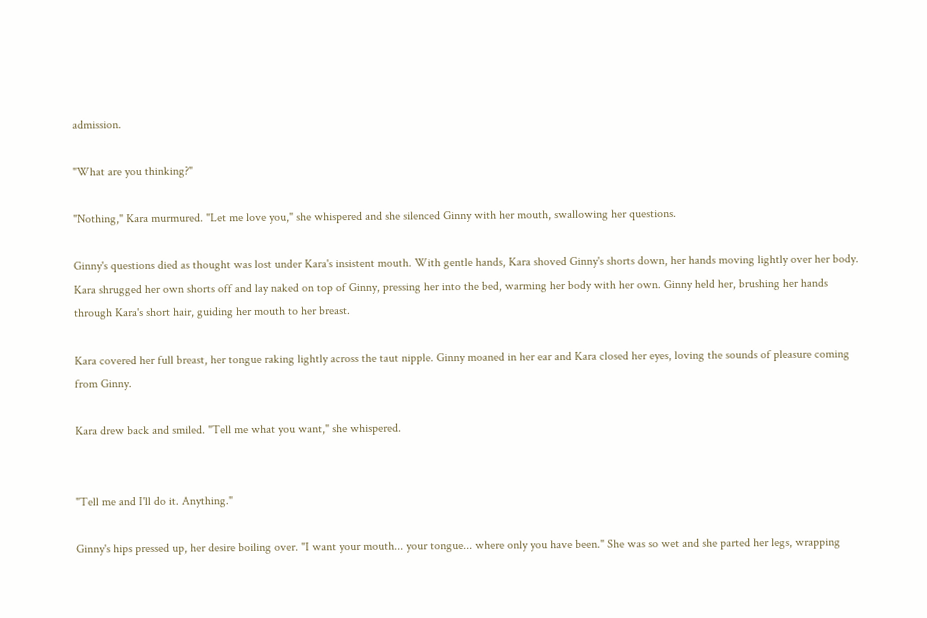admission.

"What are you thinking?"

"Nothing," Kara murmured. "Let me love you," she whispered and she silenced Ginny with her mouth, swallowing her questions.

Ginny's questions died as thought was lost under Kara's insistent mouth. With gentle hands, Kara shoved Ginny's shorts down, her hands moving lightly over her body. Kara shrugged her own shorts off and lay naked on top of Ginny, pressing her into the bed, warming her body with her own. Ginny held her, brushing her hands through Kara's short hair, guiding her mouth to her breast.

Kara covered her full breast, her tongue raking lightly across the taut nipple. Ginny moaned in her ear and Kara closed her eyes, loving the sounds of pleasure coming from Ginny.

Kara drew back and smiled. "Tell me what you want," she whispered.


"Tell me and I'll do it. Anything."

Ginny's hips pressed up, her desire boiling over. "I want your mouth... your tongue... where only you have been." She was so wet and she parted her legs, wrapping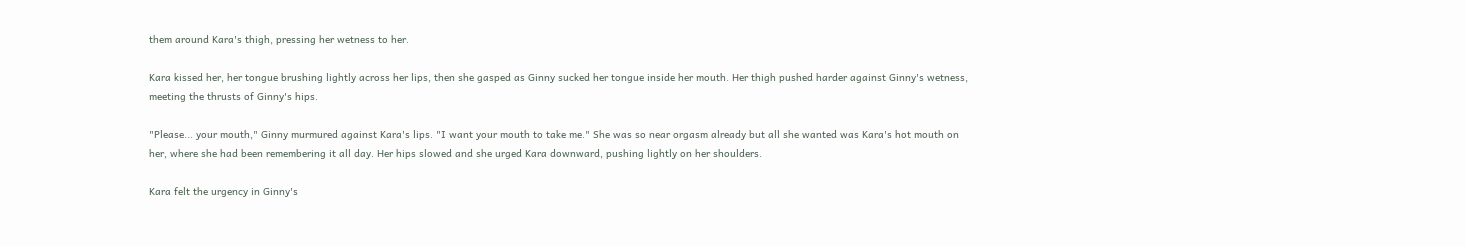them around Kara's thigh, pressing her wetness to her.

Kara kissed her, her tongue brushing lightly across her lips, then she gasped as Ginny sucked her tongue inside her mouth. Her thigh pushed harder against Ginny's wetness, meeting the thrusts of Ginny's hips.

"Please... your mouth," Ginny murmured against Kara's lips. "I want your mouth to take me." She was so near orgasm already but all she wanted was Kara's hot mouth on her, where she had been remembering it all day. Her hips slowed and she urged Kara downward, pushing lightly on her shoulders.

Kara felt the urgency in Ginny's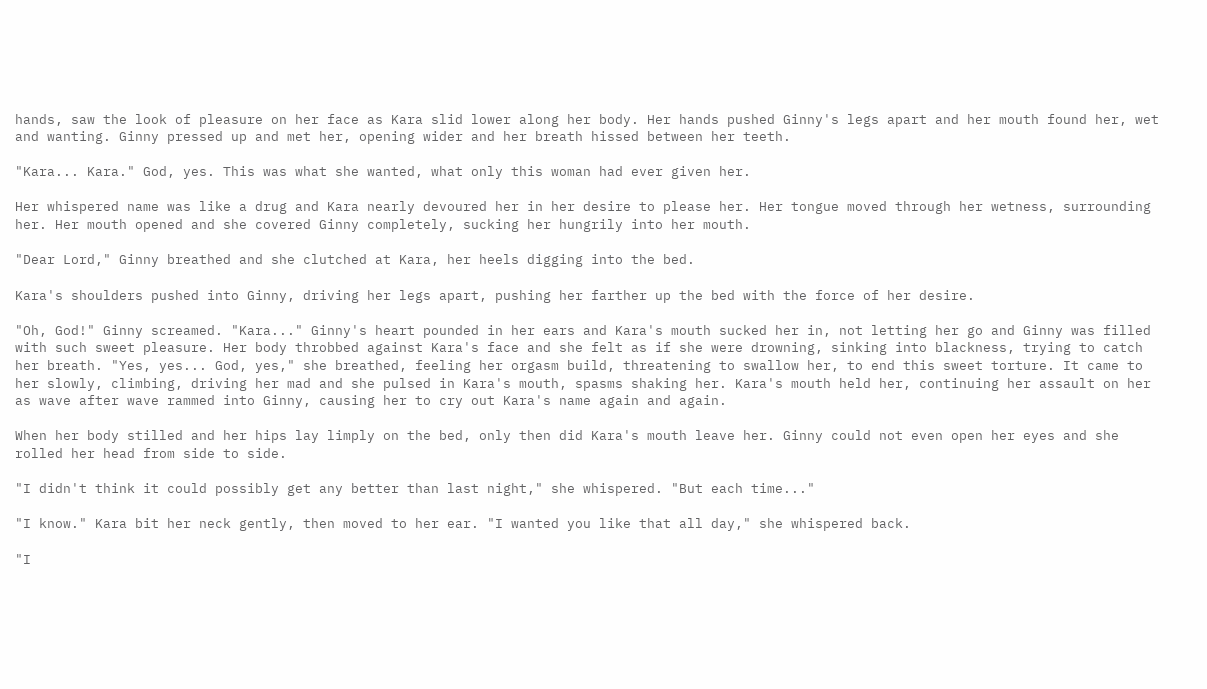hands, saw the look of pleasure on her face as Kara slid lower along her body. Her hands pushed Ginny's legs apart and her mouth found her, wet and wanting. Ginny pressed up and met her, opening wider and her breath hissed between her teeth.

"Kara... Kara." God, yes. This was what she wanted, what only this woman had ever given her.

Her whispered name was like a drug and Kara nearly devoured her in her desire to please her. Her tongue moved through her wetness, surrounding her. Her mouth opened and she covered Ginny completely, sucking her hungrily into her mouth.

"Dear Lord," Ginny breathed and she clutched at Kara, her heels digging into the bed.

Kara's shoulders pushed into Ginny, driving her legs apart, pushing her farther up the bed with the force of her desire.

"Oh, God!" Ginny screamed. "Kara..." Ginny's heart pounded in her ears and Kara's mouth sucked her in, not letting her go and Ginny was filled with such sweet pleasure. Her body throbbed against Kara's face and she felt as if she were drowning, sinking into blackness, trying to catch her breath. "Yes, yes... God, yes," she breathed, feeling her orgasm build, threatening to swallow her, to end this sweet torture. It came to her slowly, climbing, driving her mad and she pulsed in Kara's mouth, spasms shaking her. Kara's mouth held her, continuing her assault on her as wave after wave rammed into Ginny, causing her to cry out Kara's name again and again.

When her body stilled and her hips lay limply on the bed, only then did Kara's mouth leave her. Ginny could not even open her eyes and she rolled her head from side to side.

"I didn't think it could possibly get any better than last night," she whispered. "But each time..."

"I know." Kara bit her neck gently, then moved to her ear. "I wanted you like that all day," she whispered back.

"I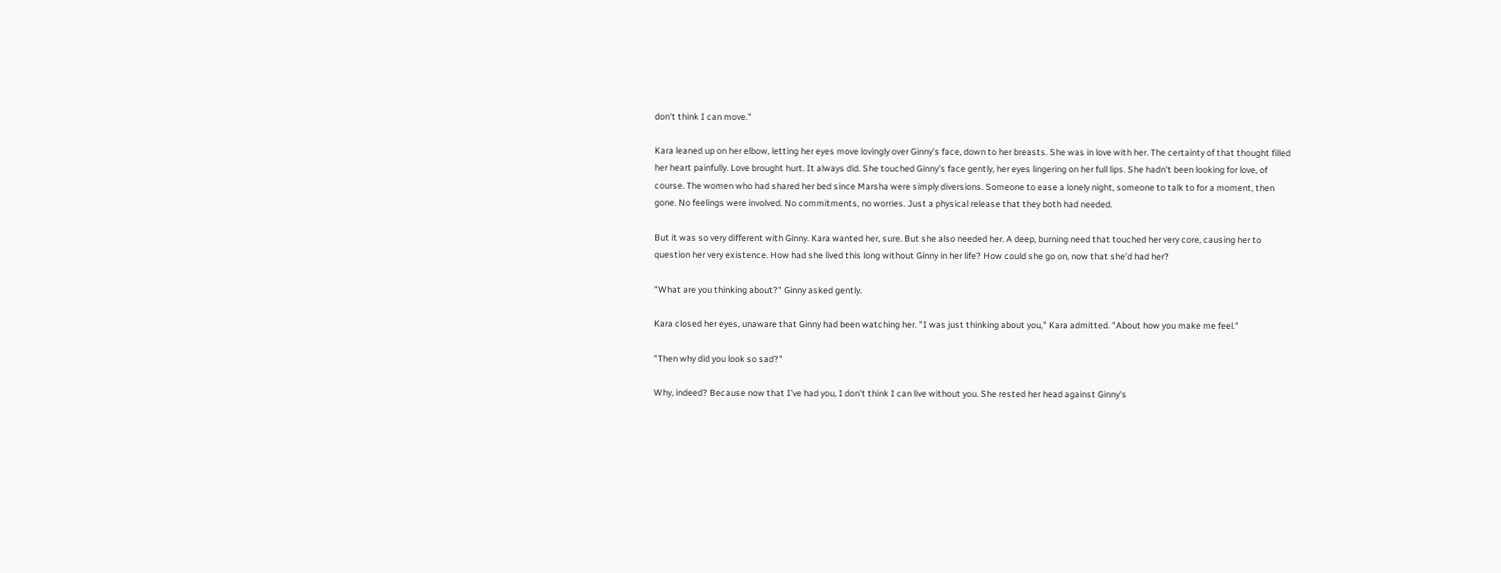don't think I can move."

Kara leaned up on her elbow, letting her eyes move lovingly over Ginny's face, down to her breasts. She was in love with her. The certainty of that thought filled her heart painfully. Love brought hurt. It always did. She touched Ginny's face gently, her eyes lingering on her full lips. She hadn't been looking for love, of course. The women who had shared her bed since Marsha were simply diversions. Someone to ease a lonely night, someone to talk to for a moment, then gone. No feelings were involved. No commitments, no worries. Just a physical release that they both had needed.

But it was so very different with Ginny. Kara wanted her, sure. But she also needed her. A deep, burning need that touched her very core, causing her to question her very existence. How had she lived this long without Ginny in her life? How could she go on, now that she'd had her?

"What are you thinking about?" Ginny asked gently.

Kara closed her eyes, unaware that Ginny had been watching her. "I was just thinking about you," Kara admitted. "About how you make me feel."

"Then why did you look so sad?"

Why, indeed? Because now that I've had you, I don't think I can live without you. She rested her head against Ginny's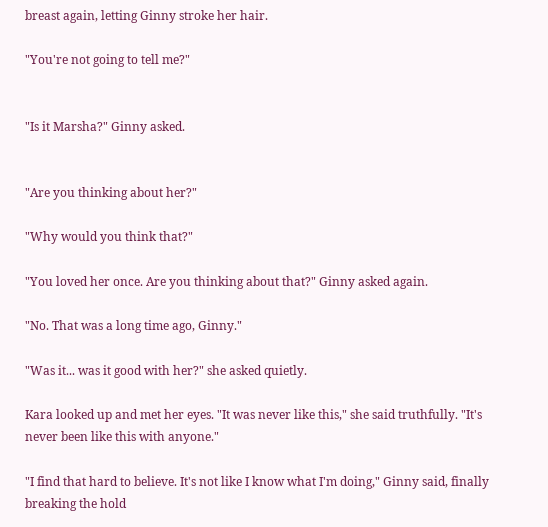breast again, letting Ginny stroke her hair.

"You're not going to tell me?"


"Is it Marsha?" Ginny asked.


"Are you thinking about her?"

"Why would you think that?"

"You loved her once. Are you thinking about that?" Ginny asked again.

"No. That was a long time ago, Ginny."

"Was it... was it good with her?" she asked quietly.

Kara looked up and met her eyes. "It was never like this," she said truthfully. "It's never been like this with anyone."

"I find that hard to believe. It's not like I know what I'm doing," Ginny said, finally breaking the hold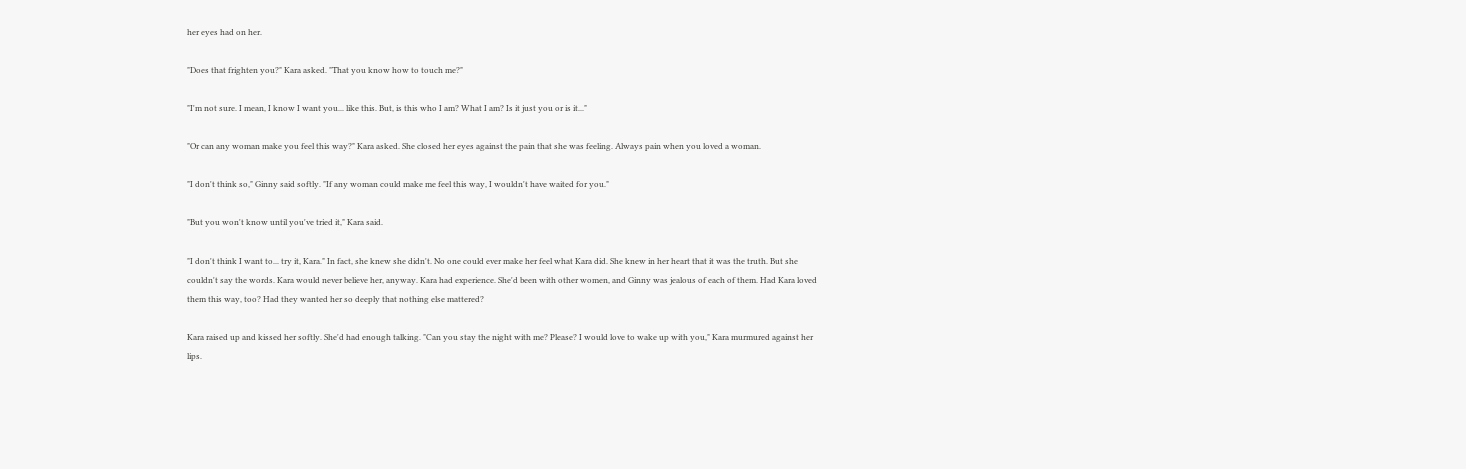her eyes had on her.

"Does that frighten you?" Kara asked. "That you know how to touch me?"

"I'm not sure. I mean, I know I want you... like this. But, is this who I am? What I am? Is it just you or is it..."

"Or can any woman make you feel this way?" Kara asked. She closed her eyes against the pain that she was feeling. Always pain when you loved a woman.

"I don't think so," Ginny said softly. "If any woman could make me feel this way, I wouldn't have waited for you."

"But you won't know until you've tried it," Kara said.

"I don't think I want to... try it, Kara." In fact, she knew she didn't. No one could ever make her feel what Kara did. She knew in her heart that it was the truth. But she couldn't say the words. Kara would never believe her, anyway. Kara had experience. She'd been with other women, and Ginny was jealous of each of them. Had Kara loved them this way, too? Had they wanted her so deeply that nothing else mattered?

Kara raised up and kissed her softly. She'd had enough talking. "Can you stay the night with me? Please? I would love to wake up with you," Kara murmured against her lips.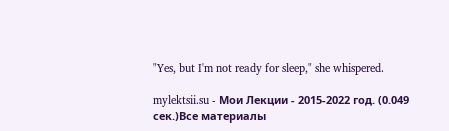"Yes, but I'm not ready for sleep," she whispered.

mylektsii.su - Мои Лекции - 2015-2022 год. (0.049 сек.)Все материалы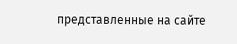представленные на сайте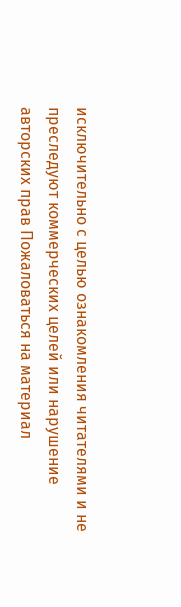исключительно с целью ознакомления читателями и не преследуют коммерческих целей или нарушение авторских прав Пожаловаться на материал